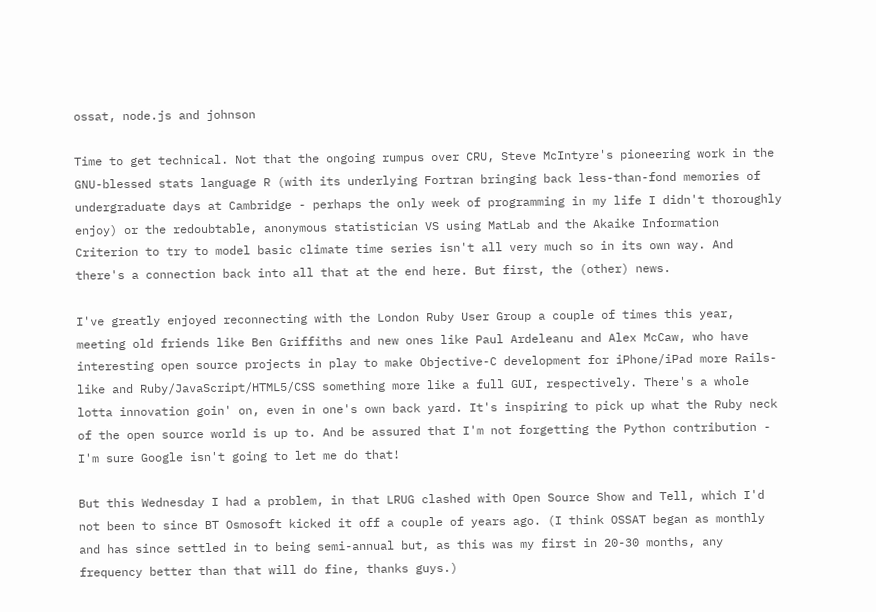ossat, node.js and johnson

Time to get technical. Not that the ongoing rumpus over CRU, Steve McIntyre's pioneering work in the GNU-blessed stats language R (with its underlying Fortran bringing back less-than-fond memories of undergraduate days at Cambridge - perhaps the only week of programming in my life I didn't thoroughly enjoy) or the redoubtable, anonymous statistician VS using MatLab and the Akaike Information Criterion to try to model basic climate time series isn't all very much so in its own way. And there's a connection back into all that at the end here. But first, the (other) news.

I've greatly enjoyed reconnecting with the London Ruby User Group a couple of times this year, meeting old friends like Ben Griffiths and new ones like Paul Ardeleanu and Alex McCaw, who have interesting open source projects in play to make Objective-C development for iPhone/iPad more Rails-like and Ruby/JavaScript/HTML5/CSS something more like a full GUI, respectively. There's a whole lotta innovation goin' on, even in one's own back yard. It's inspiring to pick up what the Ruby neck of the open source world is up to. And be assured that I'm not forgetting the Python contribution - I'm sure Google isn't going to let me do that!

But this Wednesday I had a problem, in that LRUG clashed with Open Source Show and Tell, which I'd not been to since BT Osmosoft kicked it off a couple of years ago. (I think OSSAT began as monthly and has since settled in to being semi-annual but, as this was my first in 20-30 months, any frequency better than that will do fine, thanks guys.)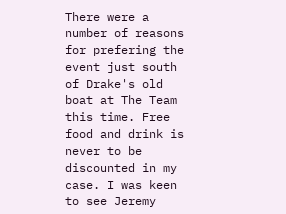There were a number of reasons for prefering the event just south of Drake's old boat at The Team this time. Free food and drink is never to be discounted in my case. I was keen to see Jeremy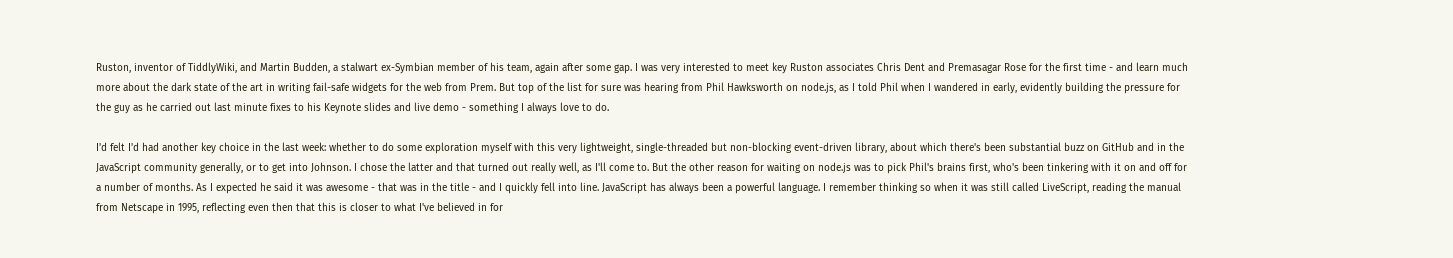Ruston, inventor of TiddlyWiki, and Martin Budden, a stalwart ex-Symbian member of his team, again after some gap. I was very interested to meet key Ruston associates Chris Dent and Premasagar Rose for the first time - and learn much more about the dark state of the art in writing fail-safe widgets for the web from Prem. But top of the list for sure was hearing from Phil Hawksworth on node.js, as I told Phil when I wandered in early, evidently building the pressure for the guy as he carried out last minute fixes to his Keynote slides and live demo - something I always love to do.

I'd felt I'd had another key choice in the last week: whether to do some exploration myself with this very lightweight, single-threaded but non-blocking event-driven library, about which there's been substantial buzz on GitHub and in the JavaScript community generally, or to get into Johnson. I chose the latter and that turned out really well, as I'll come to. But the other reason for waiting on node.js was to pick Phil's brains first, who's been tinkering with it on and off for a number of months. As I expected he said it was awesome - that was in the title - and I quickly fell into line. JavaScript has always been a powerful language. I remember thinking so when it was still called LiveScript, reading the manual from Netscape in 1995, reflecting even then that this is closer to what I've believed in for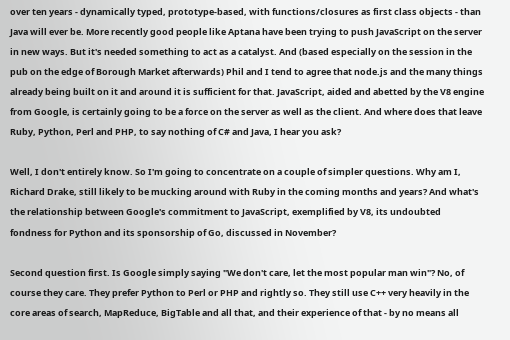over ten years - dynamically typed, prototype-based, with functions/closures as first class objects - than Java will ever be. More recently good people like Aptana have been trying to push JavaScript on the server in new ways. But it's needed something to act as a catalyst. And (based especially on the session in the pub on the edge of Borough Market afterwards) Phil and I tend to agree that node.js and the many things already being built on it and around it is sufficient for that. JavaScript, aided and abetted by the V8 engine from Google, is certainly going to be a force on the server as well as the client. And where does that leave Ruby, Python, Perl and PHP, to say nothing of C# and Java, I hear you ask?

Well, I don't entirely know. So I'm going to concentrate on a couple of simpler questions. Why am I, Richard Drake, still likely to be mucking around with Ruby in the coming months and years? And what's the relationship between Google's commitment to JavaScript, exemplified by V8, its undoubted fondness for Python and its sponsorship of Go, discussed in November?

Second question first. Is Google simply saying "We don't care, let the most popular man win"? No, of course they care. They prefer Python to Perl or PHP and rightly so. They still use C++ very heavily in the core areas of search, MapReduce, BigTable and all that, and their experience of that - by no means all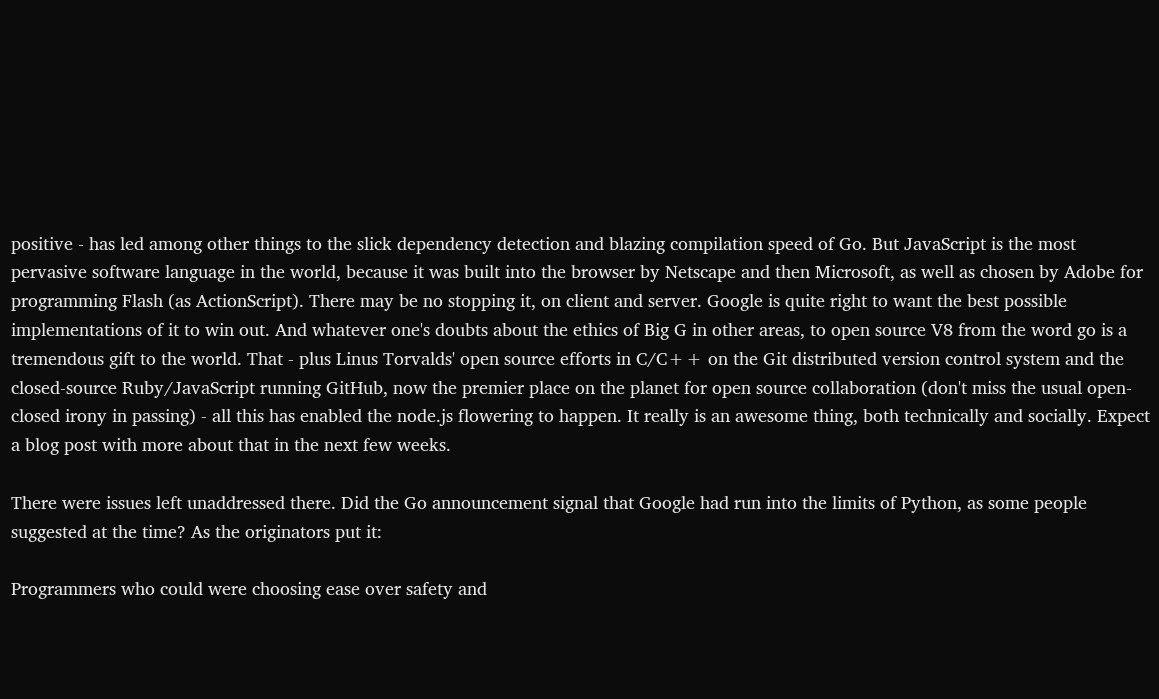positive - has led among other things to the slick dependency detection and blazing compilation speed of Go. But JavaScript is the most pervasive software language in the world, because it was built into the browser by Netscape and then Microsoft, as well as chosen by Adobe for programming Flash (as ActionScript). There may be no stopping it, on client and server. Google is quite right to want the best possible implementations of it to win out. And whatever one's doubts about the ethics of Big G in other areas, to open source V8 from the word go is a tremendous gift to the world. That - plus Linus Torvalds' open source efforts in C/C++ on the Git distributed version control system and the closed-source Ruby/JavaScript running GitHub, now the premier place on the planet for open source collaboration (don't miss the usual open-closed irony in passing) - all this has enabled the node.js flowering to happen. It really is an awesome thing, both technically and socially. Expect a blog post with more about that in the next few weeks.

There were issues left unaddressed there. Did the Go announcement signal that Google had run into the limits of Python, as some people suggested at the time? As the originators put it:

Programmers who could were choosing ease over safety and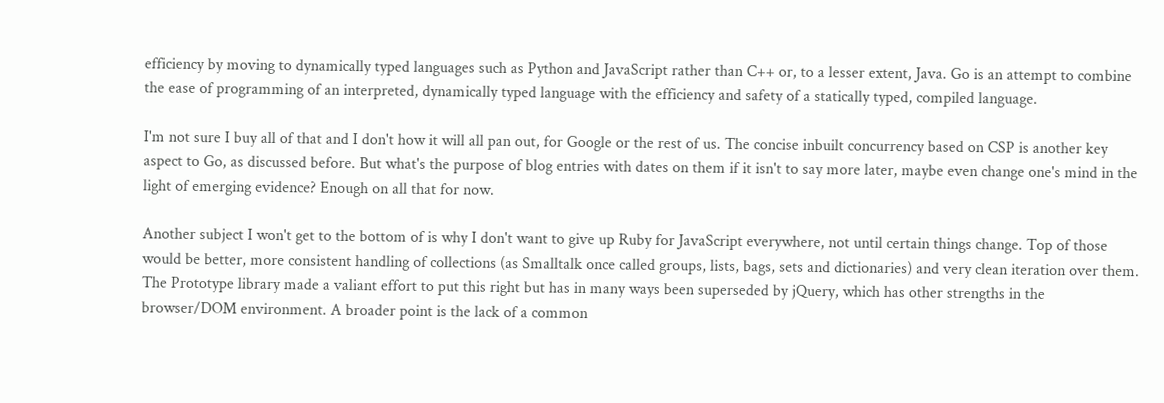efficiency by moving to dynamically typed languages such as Python and JavaScript rather than C++ or, to a lesser extent, Java. Go is an attempt to combine the ease of programming of an interpreted, dynamically typed language with the efficiency and safety of a statically typed, compiled language.

I'm not sure I buy all of that and I don't how it will all pan out, for Google or the rest of us. The concise inbuilt concurrency based on CSP is another key aspect to Go, as discussed before. But what's the purpose of blog entries with dates on them if it isn't to say more later, maybe even change one's mind in the light of emerging evidence? Enough on all that for now.

Another subject I won't get to the bottom of is why I don't want to give up Ruby for JavaScript everywhere, not until certain things change. Top of those would be better, more consistent handling of collections (as Smalltalk once called groups, lists, bags, sets and dictionaries) and very clean iteration over them. The Prototype library made a valiant effort to put this right but has in many ways been superseded by jQuery, which has other strengths in the browser/DOM environment. A broader point is the lack of a common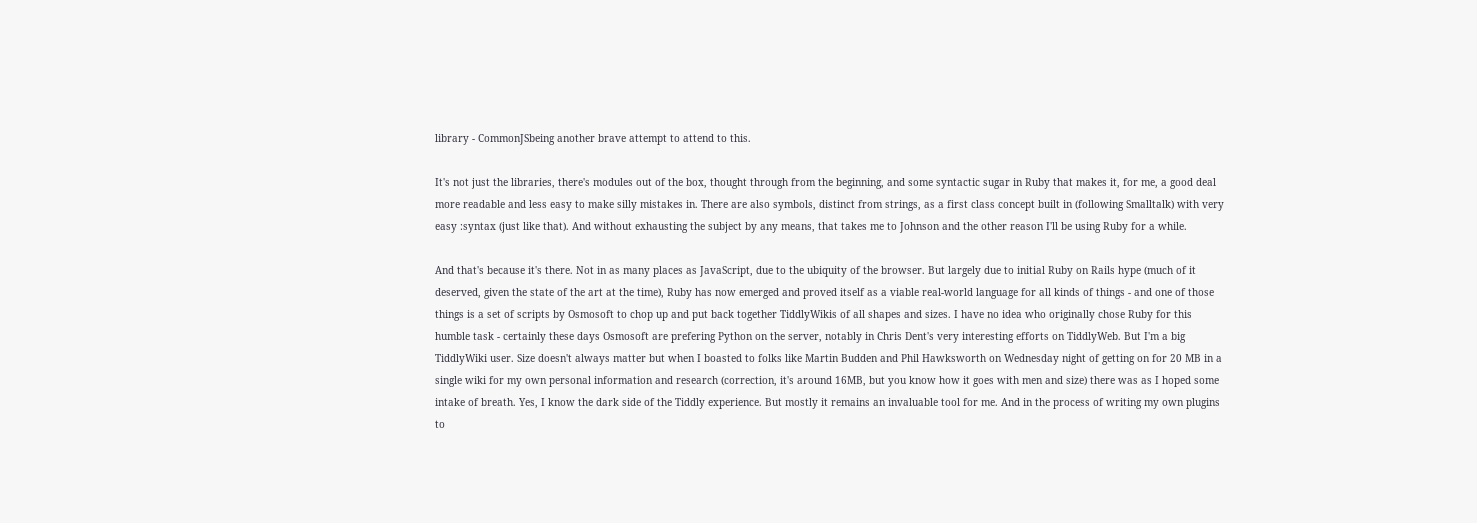library - CommonJSbeing another brave attempt to attend to this.

It's not just the libraries, there's modules out of the box, thought through from the beginning, and some syntactic sugar in Ruby that makes it, for me, a good deal more readable and less easy to make silly mistakes in. There are also symbols, distinct from strings, as a first class concept built in (following Smalltalk) with very easy :syntax (just like that). And without exhausting the subject by any means, that takes me to Johnson and the other reason I'll be using Ruby for a while.

And that's because it's there. Not in as many places as JavaScript, due to the ubiquity of the browser. But largely due to initial Ruby on Rails hype (much of it deserved, given the state of the art at the time), Ruby has now emerged and proved itself as a viable real-world language for all kinds of things - and one of those things is a set of scripts by Osmosoft to chop up and put back together TiddlyWikis of all shapes and sizes. I have no idea who originally chose Ruby for this humble task - certainly these days Osmosoft are prefering Python on the server, notably in Chris Dent's very interesting efforts on TiddlyWeb. But I'm a big TiddlyWiki user. Size doesn't always matter but when I boasted to folks like Martin Budden and Phil Hawksworth on Wednesday night of getting on for 20 MB in a single wiki for my own personal information and research (correction, it's around 16MB, but you know how it goes with men and size) there was as I hoped some intake of breath. Yes, I know the dark side of the Tiddly experience. But mostly it remains an invaluable tool for me. And in the process of writing my own plugins to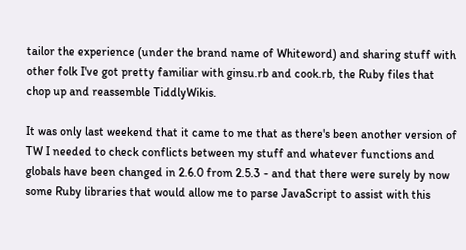tailor the experience (under the brand name of Whiteword) and sharing stuff with other folk I've got pretty familiar with ginsu.rb and cook.rb, the Ruby files that chop up and reassemble TiddlyWikis.

It was only last weekend that it came to me that as there's been another version of TW I needed to check conflicts between my stuff and whatever functions and globals have been changed in 2.6.0 from 2.5.3 - and that there were surely by now some Ruby libraries that would allow me to parse JavaScript to assist with this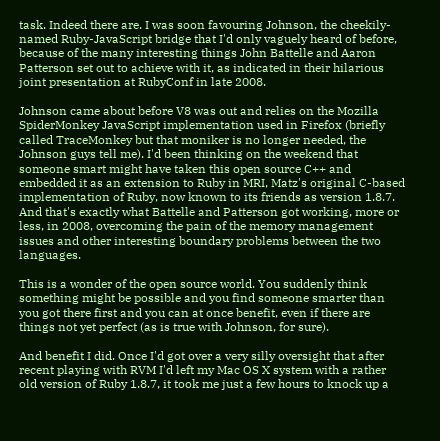task. Indeed there are. I was soon favouring Johnson, the cheekily-named Ruby-JavaScript bridge that I'd only vaguely heard of before, because of the many interesting things John Battelle and Aaron Patterson set out to achieve with it, as indicated in their hilarious joint presentation at RubyConf in late 2008.

Johnson came about before V8 was out and relies on the Mozilla SpiderMonkey JavaScript implementation used in Firefox (briefly called TraceMonkey but that moniker is no longer needed, the Johnson guys tell me). I'd been thinking on the weekend that someone smart might have taken this open source C++ and embedded it as an extension to Ruby in MRI, Matz's original C-based implementation of Ruby, now known to its friends as version 1.8.7. And that's exactly what Battelle and Patterson got working, more or less, in 2008, overcoming the pain of the memory management issues and other interesting boundary problems between the two languages.

This is a wonder of the open source world. You suddenly think something might be possible and you find someone smarter than you got there first and you can at once benefit, even if there are things not yet perfect (as is true with Johnson, for sure).

And benefit I did. Once I'd got over a very silly oversight that after recent playing with RVM I'd left my Mac OS X system with a rather old version of Ruby 1.8.7, it took me just a few hours to knock up a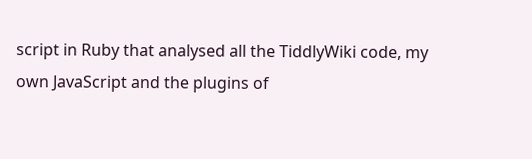script in Ruby that analysed all the TiddlyWiki code, my own JavaScript and the plugins of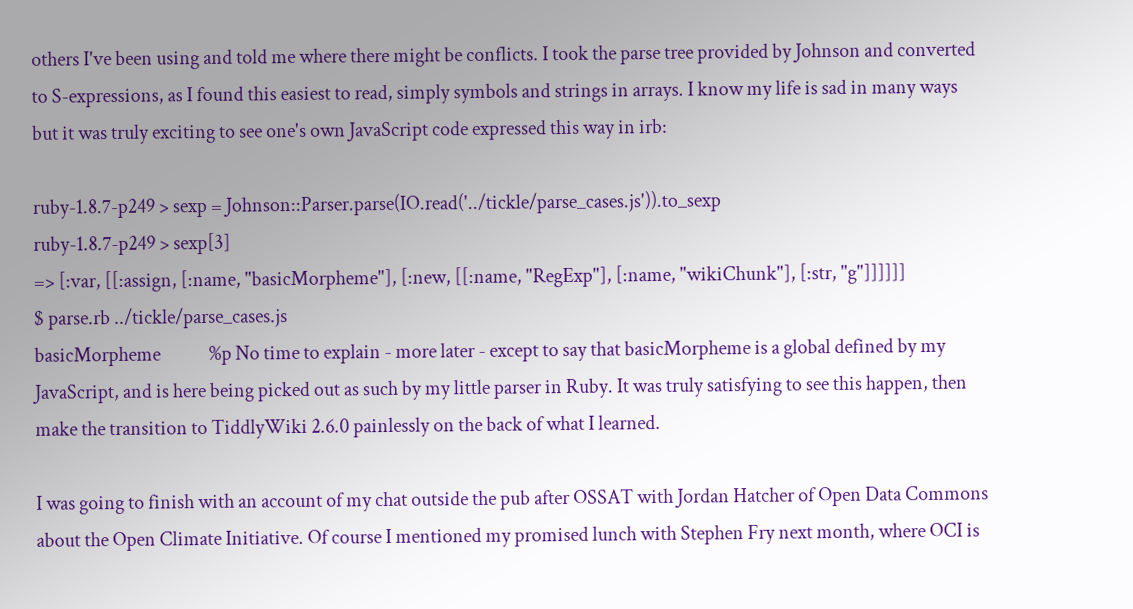others I've been using and told me where there might be conflicts. I took the parse tree provided by Johnson and converted to S-expressions, as I found this easiest to read, simply symbols and strings in arrays. I know my life is sad in many ways but it was truly exciting to see one's own JavaScript code expressed this way in irb:

ruby-1.8.7-p249 > sexp = Johnson::Parser.parse(IO.read('../tickle/parse_cases.js')).to_sexp
ruby-1.8.7-p249 > sexp[3]
=> [:var, [[:assign, [:name, "basicMorpheme"], [:new, [[:name, "RegExp"], [:name, "wikiChunk"], [:str, "g"]]]]]]
$ parse.rb ../tickle/parse_cases.js
basicMorpheme            %p No time to explain - more later - except to say that basicMorpheme is a global defined by my JavaScript, and is here being picked out as such by my little parser in Ruby. It was truly satisfying to see this happen, then make the transition to TiddlyWiki 2.6.0 painlessly on the back of what I learned.

I was going to finish with an account of my chat outside the pub after OSSAT with Jordan Hatcher of Open Data Commons about the Open Climate Initiative. Of course I mentioned my promised lunch with Stephen Fry next month, where OCI is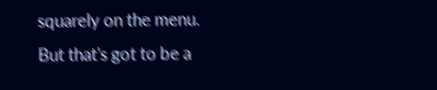squarely on the menu. But that's got to be a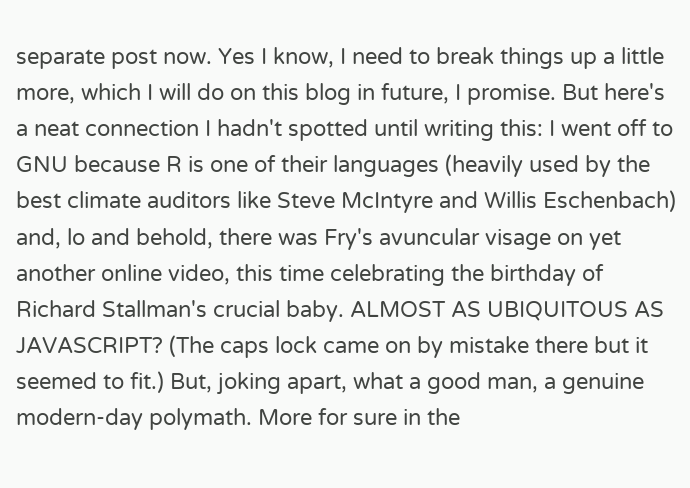separate post now. Yes I know, I need to break things up a little more, which I will do on this blog in future, I promise. But here's a neat connection I hadn't spotted until writing this: I went off to GNU because R is one of their languages (heavily used by the best climate auditors like Steve McIntyre and Willis Eschenbach) and, lo and behold, there was Fry's avuncular visage on yet another online video, this time celebrating the birthday of Richard Stallman's crucial baby. ALMOST AS UBIQUITOUS AS JAVASCRIPT? (The caps lock came on by mistake there but it seemed to fit.) But, joking apart, what a good man, a genuine modern-day polymath. More for sure in the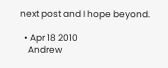next post and I hope beyond.

  • Apr 18 2010
    Andrew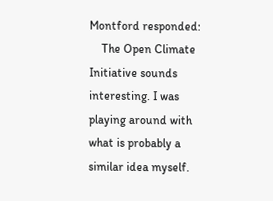Montford responded:
    The Open Climate Initiative sounds interesting. I was playing around with what is probably a similar idea myself.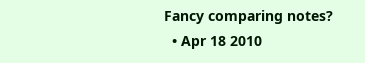Fancy comparing notes?
  • Apr 18 2010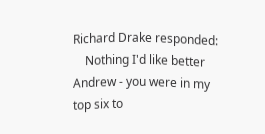Richard Drake responded:
    Nothing I'd like better Andrew - you were in my top six to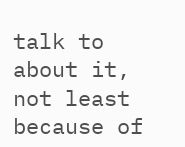talk to about it, not least because of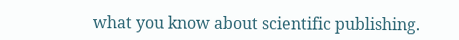what you know about scientific publishing.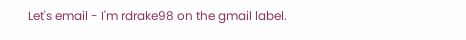Let's email - I'm rdrake98 on the gmail label.